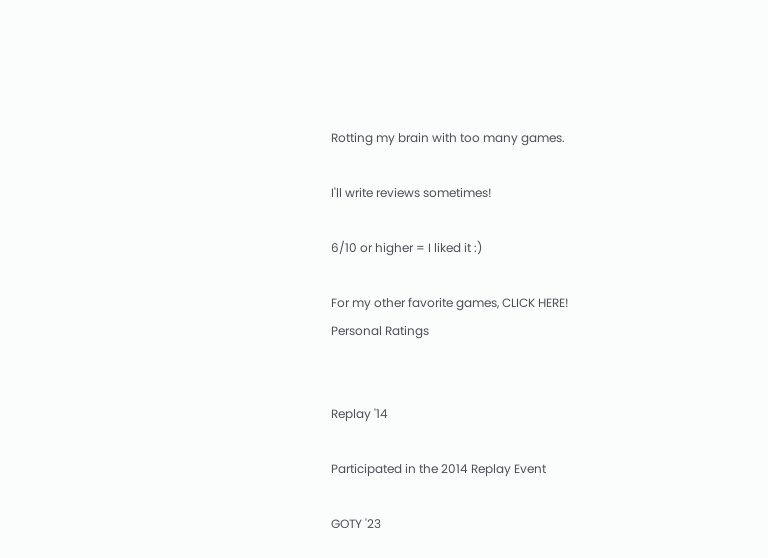Rotting my brain with too many games.

I'll write reviews sometimes!

6/10 or higher = I liked it :)

For my other favorite games, CLICK HERE!
Personal Ratings


Replay '14

Participated in the 2014 Replay Event

GOTY '23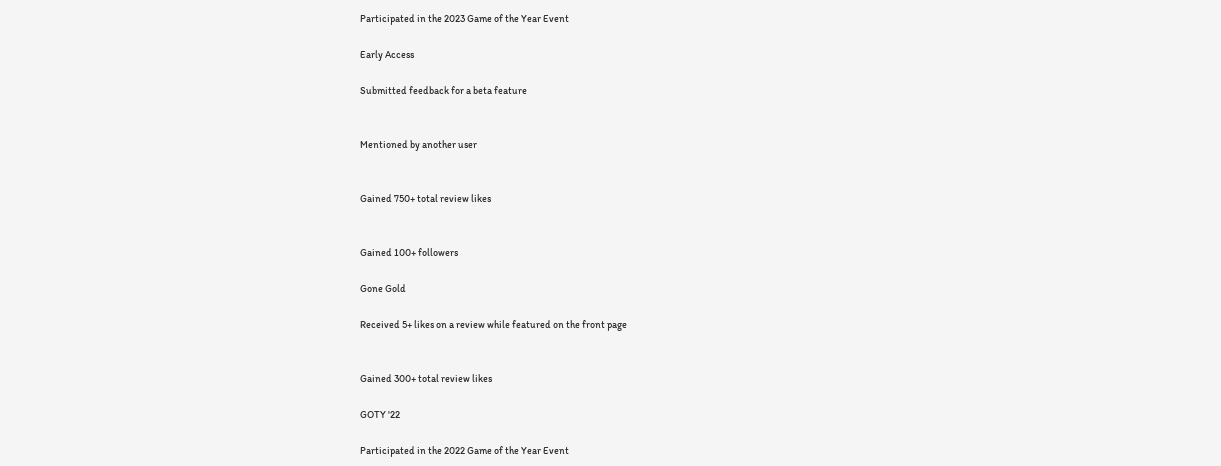Participated in the 2023 Game of the Year Event

Early Access

Submitted feedback for a beta feature


Mentioned by another user


Gained 750+ total review likes


Gained 100+ followers

Gone Gold

Received 5+ likes on a review while featured on the front page


Gained 300+ total review likes

GOTY '22

Participated in the 2022 Game of the Year Event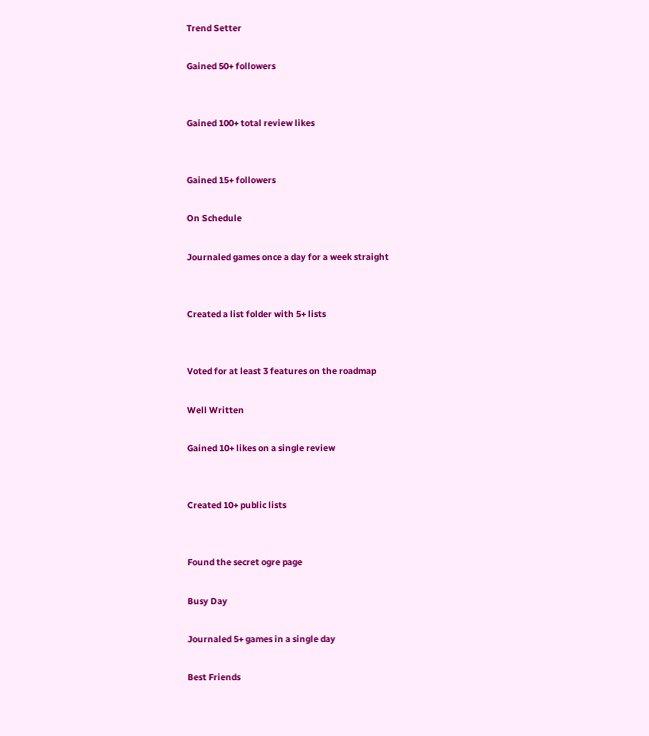Trend Setter

Gained 50+ followers


Gained 100+ total review likes


Gained 15+ followers

On Schedule

Journaled games once a day for a week straight


Created a list folder with 5+ lists


Voted for at least 3 features on the roadmap

Well Written

Gained 10+ likes on a single review


Created 10+ public lists


Found the secret ogre page

Busy Day

Journaled 5+ games in a single day

Best Friends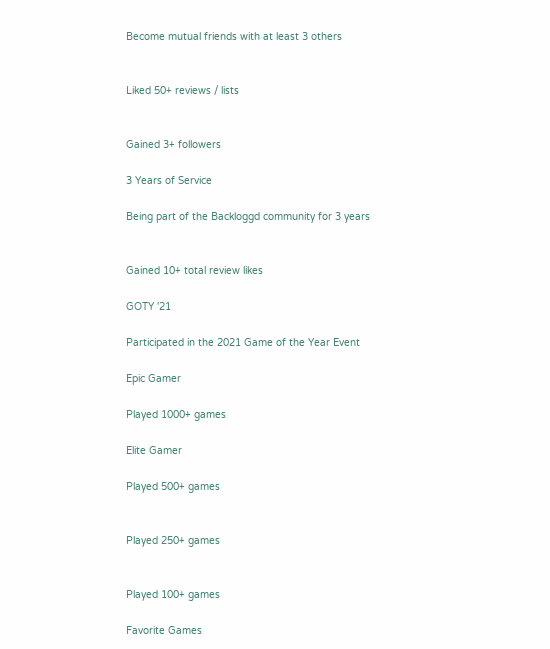Become mutual friends with at least 3 others


Liked 50+ reviews / lists


Gained 3+ followers

3 Years of Service

Being part of the Backloggd community for 3 years


Gained 10+ total review likes

GOTY '21

Participated in the 2021 Game of the Year Event

Epic Gamer

Played 1000+ games

Elite Gamer

Played 500+ games


Played 250+ games


Played 100+ games

Favorite Games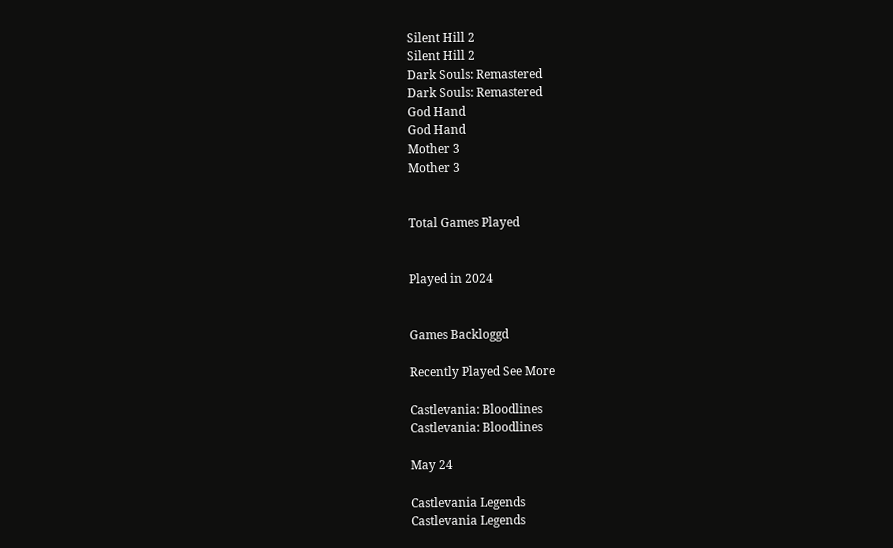Silent Hill 2
Silent Hill 2
Dark Souls: Remastered
Dark Souls: Remastered
God Hand
God Hand
Mother 3
Mother 3


Total Games Played


Played in 2024


Games Backloggd

Recently Played See More

Castlevania: Bloodlines
Castlevania: Bloodlines

May 24

Castlevania Legends
Castlevania Legends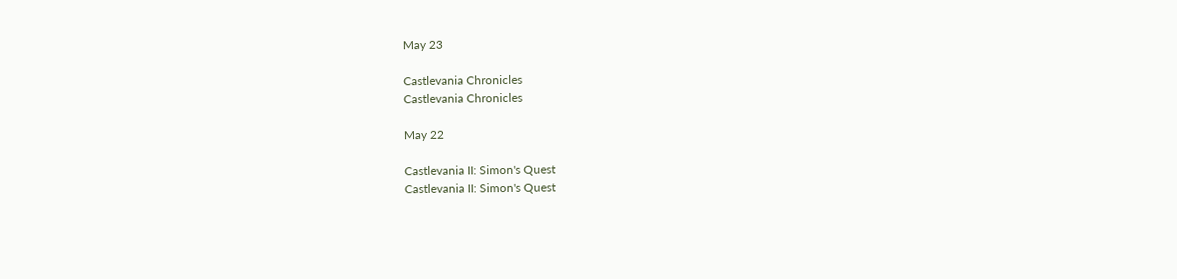May 23

Castlevania Chronicles
Castlevania Chronicles

May 22

Castlevania II: Simon's Quest
Castlevania II: Simon's Quest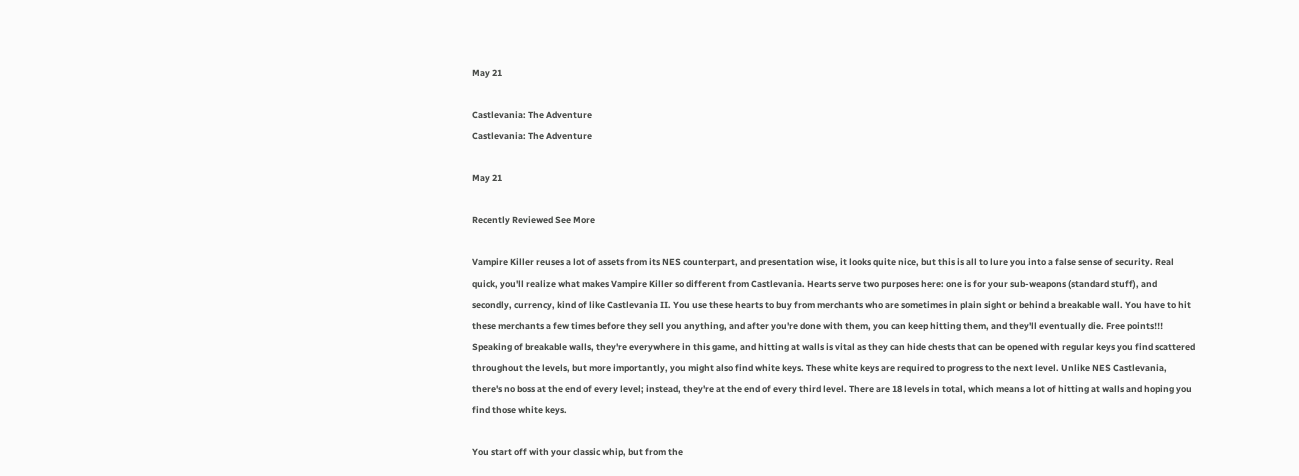May 21

Castlevania: The Adventure
Castlevania: The Adventure

May 21

Recently Reviewed See More

Vampire Killer reuses a lot of assets from its NES counterpart, and presentation wise, it looks quite nice, but this is all to lure you into a false sense of security. Real quick, you'll realize what makes Vampire Killer so different from Castlevania. Hearts serve two purposes here: one is for your sub-weapons (standard stuff), and secondly, currency, kind of like Castlevania II. You use these hearts to buy from merchants who are sometimes in plain sight or behind a breakable wall. You have to hit these merchants a few times before they sell you anything, and after you're done with them, you can keep hitting them, and they'll eventually die. Free points!!! Speaking of breakable walls, they're everywhere in this game, and hitting at walls is vital as they can hide chests that can be opened with regular keys you find scattered throughout the levels, but more importantly, you might also find white keys. These white keys are required to progress to the next level. Unlike NES Castlevania, there's no boss at the end of every level; instead, they're at the end of every third level. There are 18 levels in total, which means a lot of hitting at walls and hoping you find those white keys.

You start off with your classic whip, but from the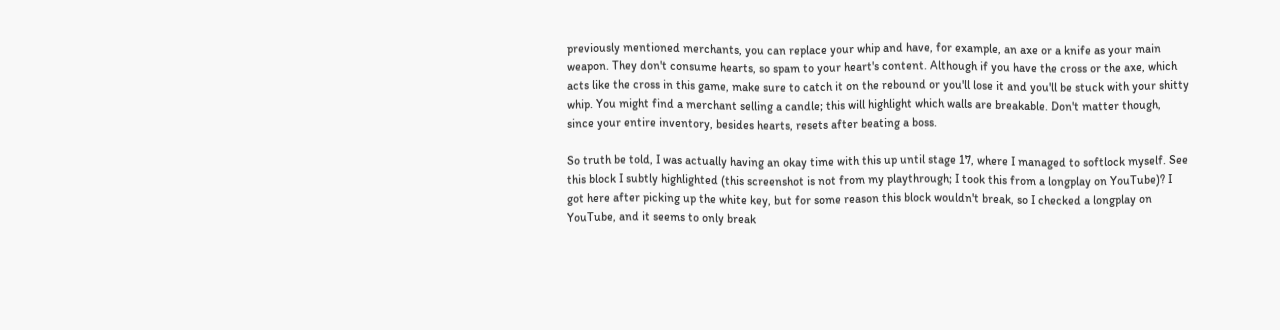previously mentioned merchants, you can replace your whip and have, for example, an axe or a knife as your main weapon. They don't consume hearts, so spam to your heart's content. Although if you have the cross or the axe, which acts like the cross in this game, make sure to catch it on the rebound or you'll lose it and you'll be stuck with your shitty whip. You might find a merchant selling a candle; this will highlight which walls are breakable. Don't matter though, since your entire inventory, besides hearts, resets after beating a boss.

So truth be told, I was actually having an okay time with this up until stage 17, where I managed to softlock myself. See this block I subtly highlighted (this screenshot is not from my playthrough; I took this from a longplay on YouTube)? I got here after picking up the white key, but for some reason this block wouldn't break, so I checked a longplay on YouTube, and it seems to only break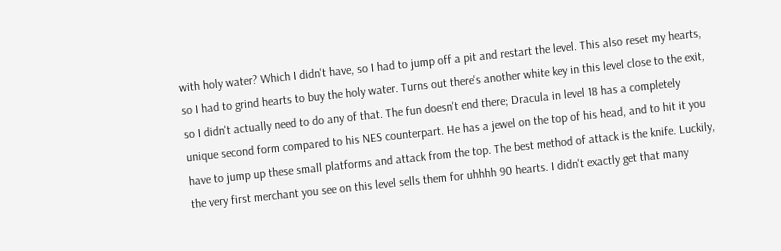with holy water? Which I didn't have, so I had to jump off a pit and restart the level. This also reset my hearts, so I had to grind hearts to buy the holy water. Turns out there's another white key in this level close to the exit, so I didn't actually need to do any of that. The fun doesn't end there; Dracula in level 18 has a completely unique second form compared to his NES counterpart. He has a jewel on the top of his head, and to hit it you have to jump up these small platforms and attack from the top. The best method of attack is the knife. Luckily, the very first merchant you see on this level sells them for uhhhh 90 hearts. I didn't exactly get that many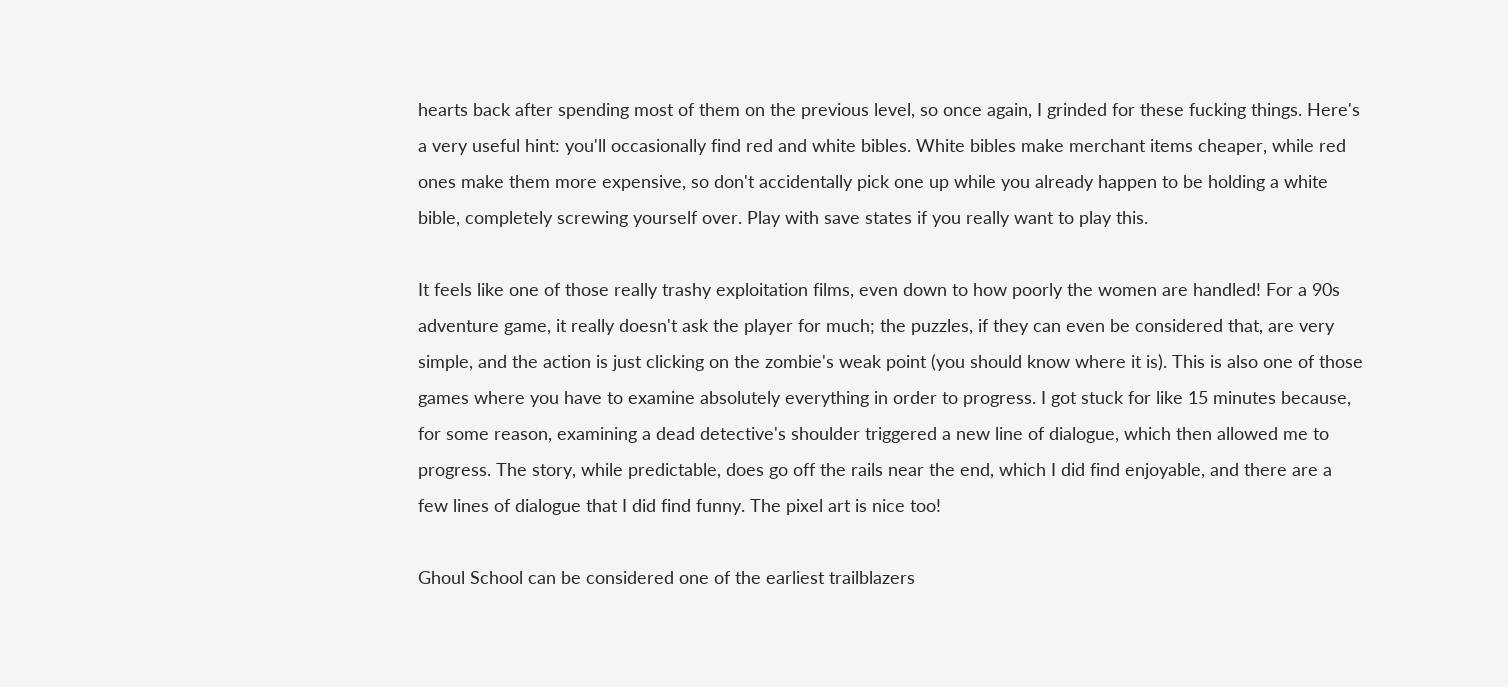hearts back after spending most of them on the previous level, so once again, I grinded for these fucking things. Here's a very useful hint: you'll occasionally find red and white bibles. White bibles make merchant items cheaper, while red ones make them more expensive, so don't accidentally pick one up while you already happen to be holding a white bible, completely screwing yourself over. Play with save states if you really want to play this.

It feels like one of those really trashy exploitation films, even down to how poorly the women are handled! For a 90s adventure game, it really doesn't ask the player for much; the puzzles, if they can even be considered that, are very simple, and the action is just clicking on the zombie's weak point (you should know where it is). This is also one of those games where you have to examine absolutely everything in order to progress. I got stuck for like 15 minutes because, for some reason, examining a dead detective's shoulder triggered a new line of dialogue, which then allowed me to progress. The story, while predictable, does go off the rails near the end, which I did find enjoyable, and there are a few lines of dialogue that I did find funny. The pixel art is nice too!

Ghoul School can be considered one of the earliest trailblazers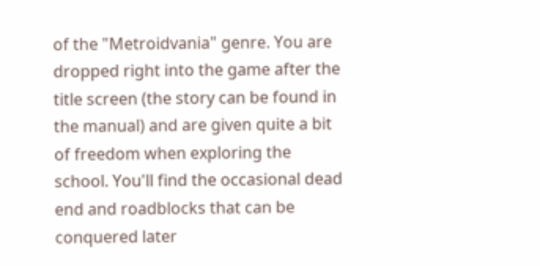of the "Metroidvania" genre. You are dropped right into the game after the title screen (the story can be found in the manual) and are given quite a bit of freedom when exploring the school. You'll find the occasional dead end and roadblocks that can be conquered later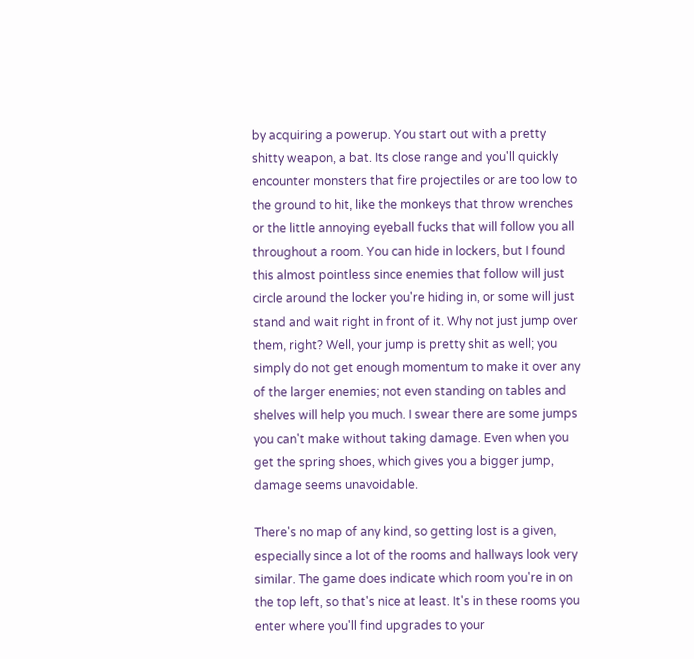by acquiring a powerup. You start out with a pretty shitty weapon, a bat. Its close range and you'll quickly encounter monsters that fire projectiles or are too low to the ground to hit, like the monkeys that throw wrenches or the little annoying eyeball fucks that will follow you all throughout a room. You can hide in lockers, but I found this almost pointless since enemies that follow will just circle around the locker you're hiding in, or some will just stand and wait right in front of it. Why not just jump over them, right? Well, your jump is pretty shit as well; you simply do not get enough momentum to make it over any of the larger enemies; not even standing on tables and shelves will help you much. I swear there are some jumps you can't make without taking damage. Even when you get the spring shoes, which gives you a bigger jump, damage seems unavoidable.

There's no map of any kind, so getting lost is a given, especially since a lot of the rooms and hallways look very similar. The game does indicate which room you're in on the top left, so that's nice at least. It's in these rooms you enter where you'll find upgrades to your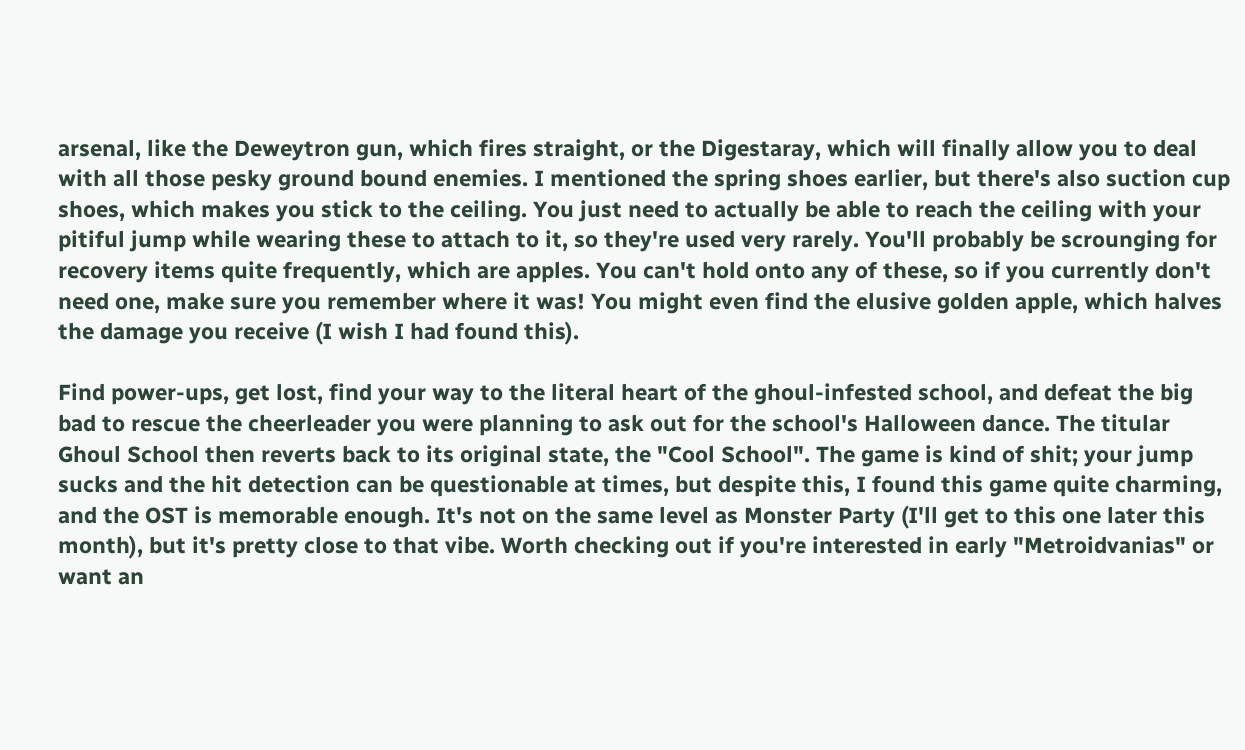arsenal, like the Deweytron gun, which fires straight, or the Digestaray, which will finally allow you to deal with all those pesky ground bound enemies. I mentioned the spring shoes earlier, but there's also suction cup shoes, which makes you stick to the ceiling. You just need to actually be able to reach the ceiling with your pitiful jump while wearing these to attach to it, so they're used very rarely. You'll probably be scrounging for recovery items quite frequently, which are apples. You can't hold onto any of these, so if you currently don't need one, make sure you remember where it was! You might even find the elusive golden apple, which halves the damage you receive (I wish I had found this).

Find power-ups, get lost, find your way to the literal heart of the ghoul-infested school, and defeat the big bad to rescue the cheerleader you were planning to ask out for the school's Halloween dance. The titular Ghoul School then reverts back to its original state, the "Cool School". The game is kind of shit; your jump sucks and the hit detection can be questionable at times, but despite this, I found this game quite charming, and the OST is memorable enough. It's not on the same level as Monster Party (I'll get to this one later this month), but it's pretty close to that vibe. Worth checking out if you're interested in early "Metroidvanias" or want an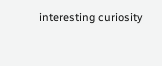interesting curiosity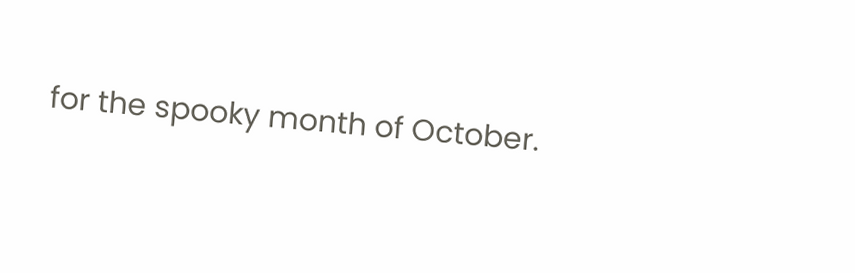for the spooky month of October.